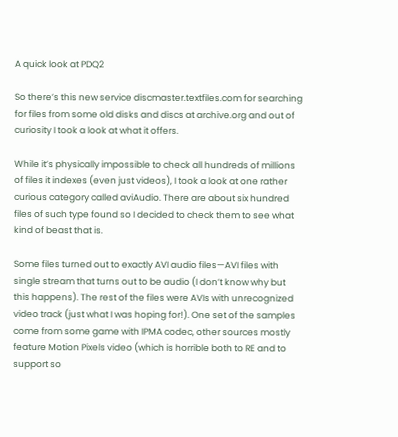A quick look at PDQ2

So there’s this new service discmaster.textfiles.com for searching for files from some old disks and discs at archive.org and out of curiosity I took a look at what it offers.

While it’s physically impossible to check all hundreds of millions of files it indexes (even just videos), I took a look at one rather curious category called aviAudio. There are about six hundred files of such type found so I decided to check them to see what kind of beast that is.

Some files turned out to exactly AVI audio files—AVI files with single stream that turns out to be audio (I don’t know why but this happens). The rest of the files were AVIs with unrecognized video track (just what I was hoping for!). One set of the samples come from some game with IPMA codec, other sources mostly feature Motion Pixels video (which is horrible both to RE and to support so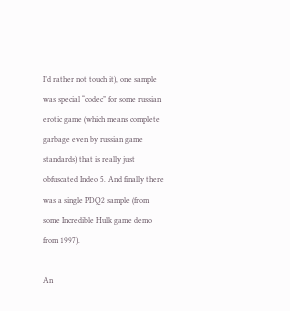I’d rather not touch it), one sample was special “codec” for some russian erotic game (which means complete garbage even by russian game standards) that is really just obfuscated Indeo 5. And finally there was a single PDQ2 sample (from some Incredible Hulk game demo from 1997).

An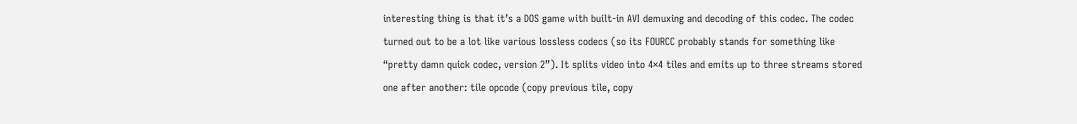interesting thing is that it’s a DOS game with built-in AVI demuxing and decoding of this codec. The codec turned out to be a lot like various lossless codecs (so its FOURCC probably stands for something like “pretty damn quick codec, version 2”). It splits video into 4×4 tiles and emits up to three streams stored one after another: tile opcode (copy previous tile, copy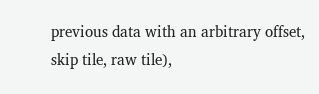previous data with an arbitrary offset, skip tile, raw tile),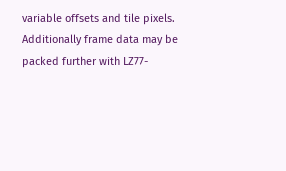variable offsets and tile pixels. Additionally frame data may be packed further with LZ77-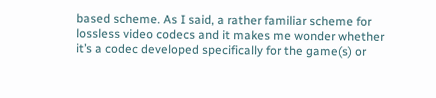based scheme. As I said, a rather familiar scheme for lossless video codecs and it makes me wonder whether it’s a codec developed specifically for the game(s) or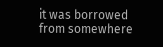it was borrowed from somewhere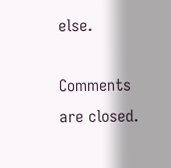else.

Comments are closed.